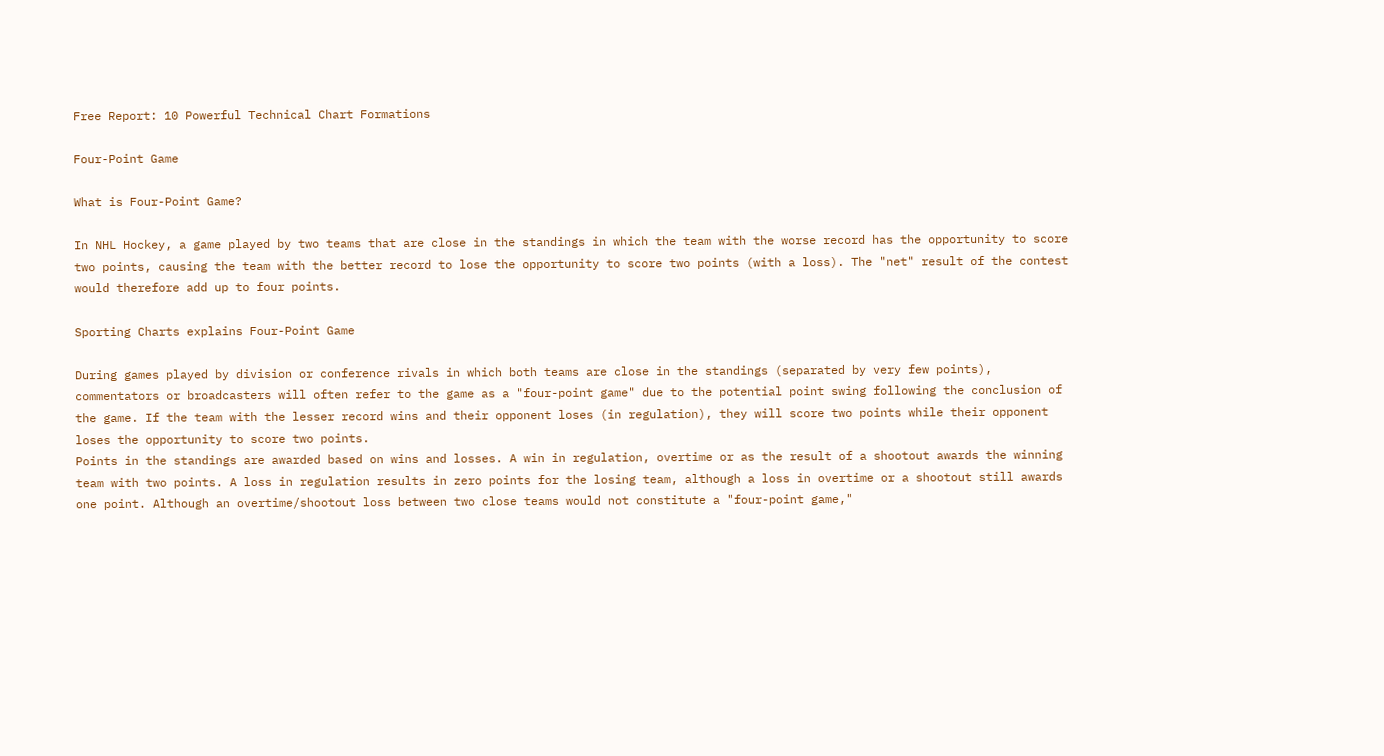Free Report: 10 Powerful Technical Chart Formations

Four-Point Game

What is Four-Point Game?

In NHL Hockey, a game played by two teams that are close in the standings in which the team with the worse record has the opportunity to score two points, causing the team with the better record to lose the opportunity to score two points (with a loss). The "net" result of the contest would therefore add up to four points.

Sporting Charts explains Four-Point Game

During games played by division or conference rivals in which both teams are close in the standings (separated by very few points), commentators or broadcasters will often refer to the game as a "four-point game" due to the potential point swing following the conclusion of the game. If the team with the lesser record wins and their opponent loses (in regulation), they will score two points while their opponent loses the opportunity to score two points.
Points in the standings are awarded based on wins and losses. A win in regulation, overtime or as the result of a shootout awards the winning team with two points. A loss in regulation results in zero points for the losing team, although a loss in overtime or a shootout still awards one point. Although an overtime/shootout loss between two close teams would not constitute a "four-point game,"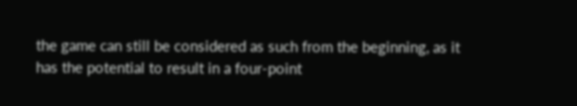the game can still be considered as such from the beginning, as it has the potential to result in a four-point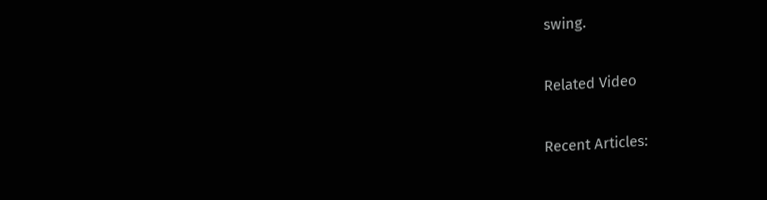swing.

Related Video

Recent Articles: